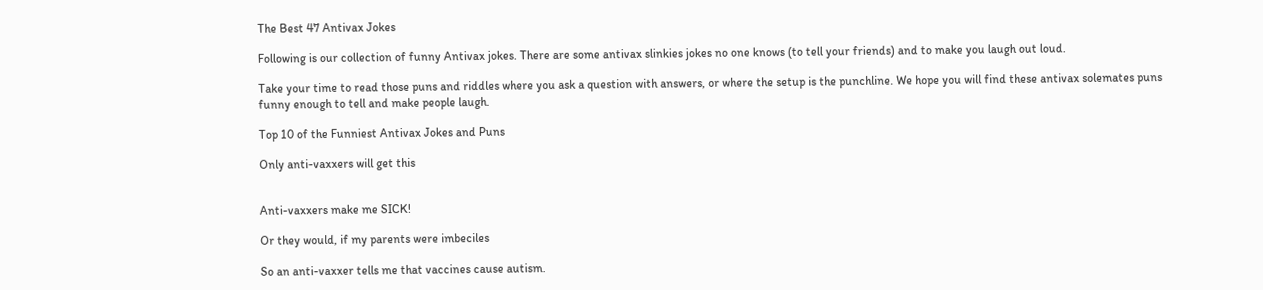The Best 47 Antivax Jokes

Following is our collection of funny Antivax jokes. There are some antivax slinkies jokes no one knows (to tell your friends) and to make you laugh out loud.

Take your time to read those puns and riddles where you ask a question with answers, or where the setup is the punchline. We hope you will find these antivax solemates puns funny enough to tell and make people laugh.

Top 10 of the Funniest Antivax Jokes and Puns

Only anti-vaxxers will get this


Anti-vaxxers make me SICK!

Or they would, if my parents were imbeciles

So an anti-vaxxer tells me that vaccines cause autism.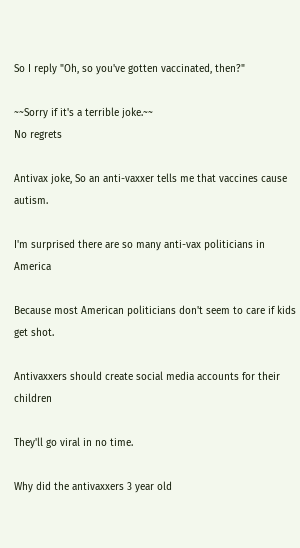So I reply "Oh, so you've gotten vaccinated, then?"

~~Sorry if it's a terrible joke.~~
No regrets

Antivax joke, So an anti-vaxxer tells me that vaccines cause autism.

I'm surprised there are so many anti-vax politicians in America

Because most American politicians don't seem to care if kids get shot.

Antivaxxers should create social media accounts for their children

They'll go viral in no time.

Why did the antivaxxers 3 year old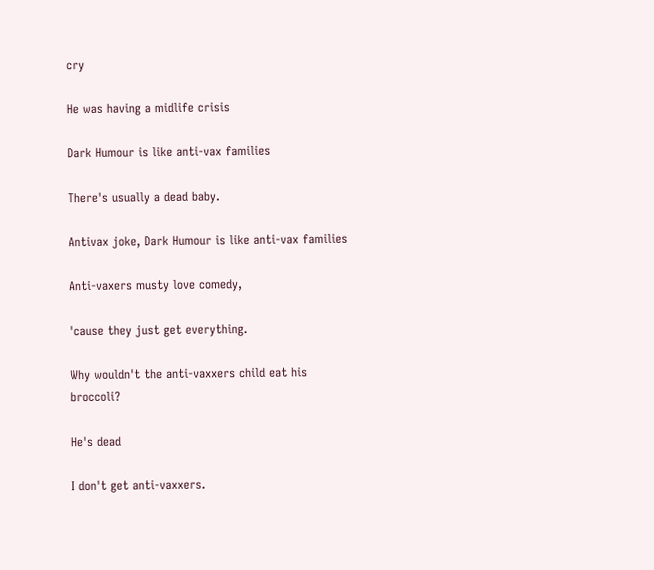cry

He was having a midlife crisis

Dark Humour is like anti-vax families

There's usually a dead baby.

Antivax joke, Dark Humour is like anti-vax families

Anti-vaxers musty love comedy,

'cause they just get everything.

Why wouldn't the anti-vaxxers child eat his broccoli?

He's dead

I don't get anti-vaxxers.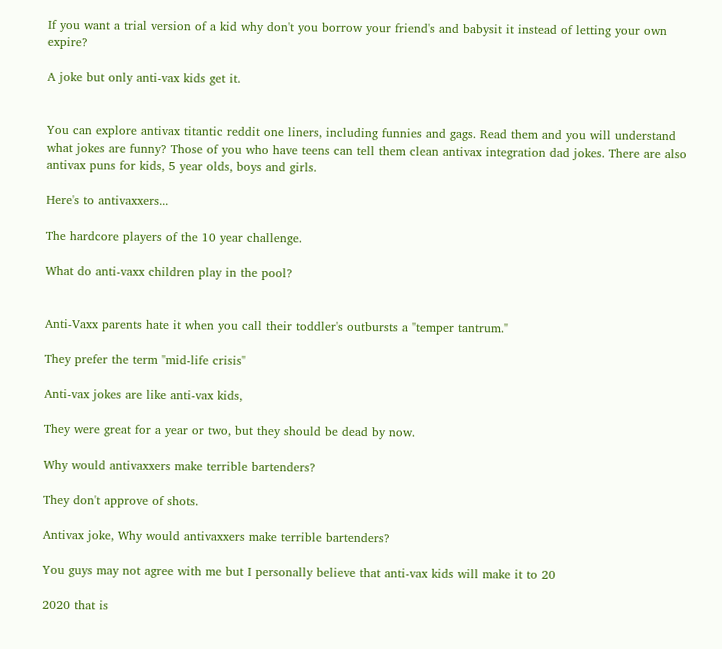If you want a trial version of a kid why don't you borrow your friend's and babysit it instead of letting your own expire?

A joke but only anti-vax kids get it.


You can explore antivax titantic reddit one liners, including funnies and gags. Read them and you will understand what jokes are funny? Those of you who have teens can tell them clean antivax integration dad jokes. There are also antivax puns for kids, 5 year olds, boys and girls.

Here's to antivaxxers...

The hardcore players of the 10 year challenge.

What do anti-vaxx children play in the pool?


Anti-Vaxx parents hate it when you call their toddler's outbursts a "temper tantrum."

They prefer the term "mid-life crisis"

Anti-vax jokes are like anti-vax kids,

They were great for a year or two, but they should be dead by now.

Why would antivaxxers make terrible bartenders?

They don't approve of shots.

Antivax joke, Why would antivaxxers make terrible bartenders?

You guys may not agree with me but I personally believe that anti-vax kids will make it to 20

2020 that is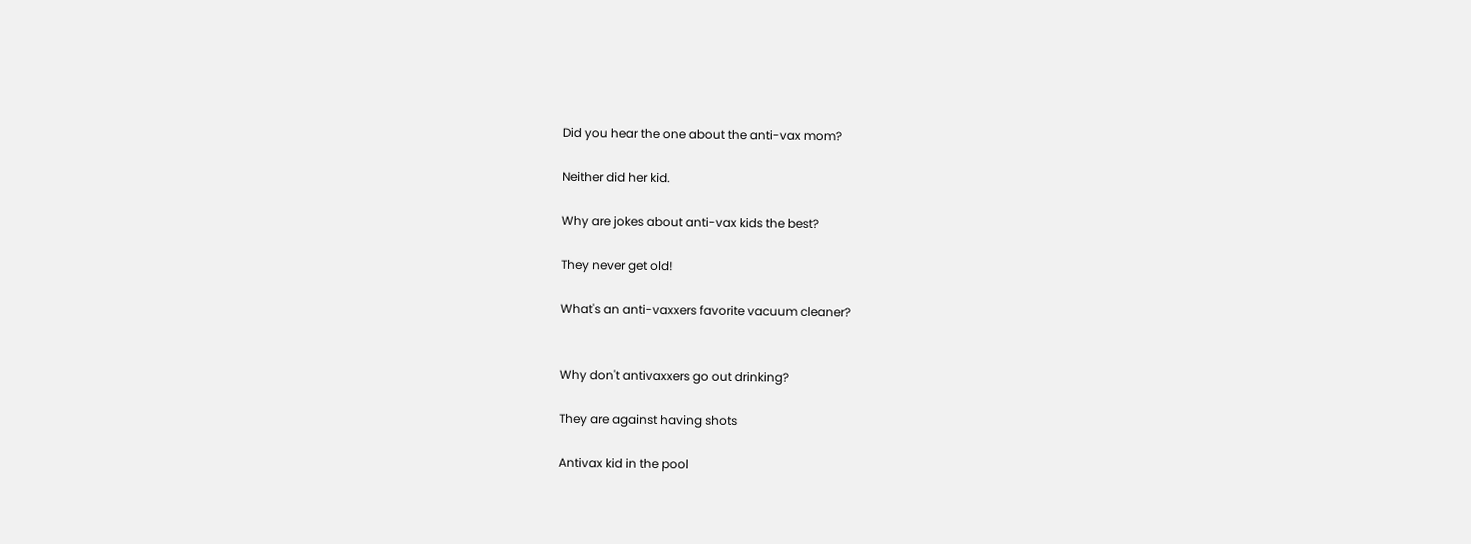Did you hear the one about the anti-vax mom?

Neither did her kid.

Why are jokes about anti-vax kids the best?

They never get old!

What's an anti-vaxxers favorite vacuum cleaner?


Why don't antivaxxers go out drinking?

They are against having shots

Antivax kid in the pool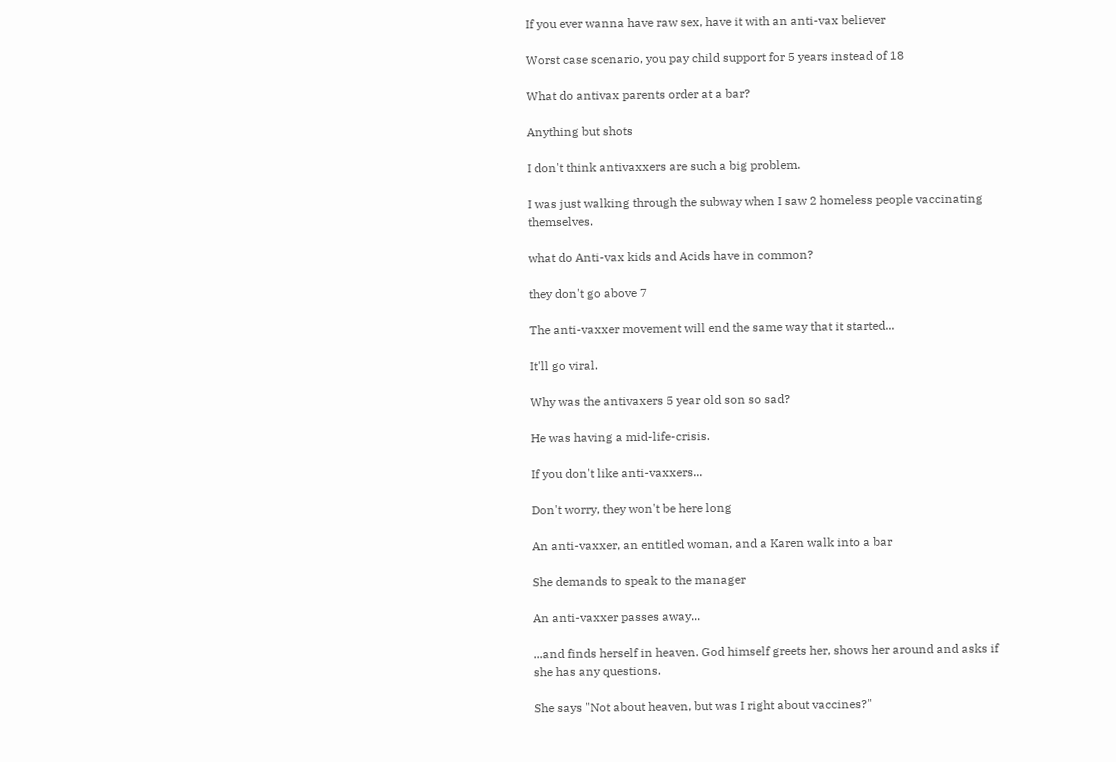If you ever wanna have raw sex, have it with an anti-vax believer

Worst case scenario, you pay child support for 5 years instead of 18

What do antivax parents order at a bar?

Anything but shots

I don't think antivaxxers are such a big problem.

I was just walking through the subway when I saw 2 homeless people vaccinating themselves.

what do Anti-vax kids and Acids have in common?

they don't go above 7

The anti-vaxxer movement will end the same way that it started...

It'll go viral.

Why was the antivaxers 5 year old son so sad?

He was having a mid-life-crisis.

If you don't like anti-vaxxers...

Don't worry, they won't be here long

An anti-vaxxer, an entitled woman, and a Karen walk into a bar

She demands to speak to the manager

An anti-vaxxer passes away...

...and finds herself in heaven. God himself greets her, shows her around and asks if she has any questions.

She says "Not about heaven, but was I right about vaccines?"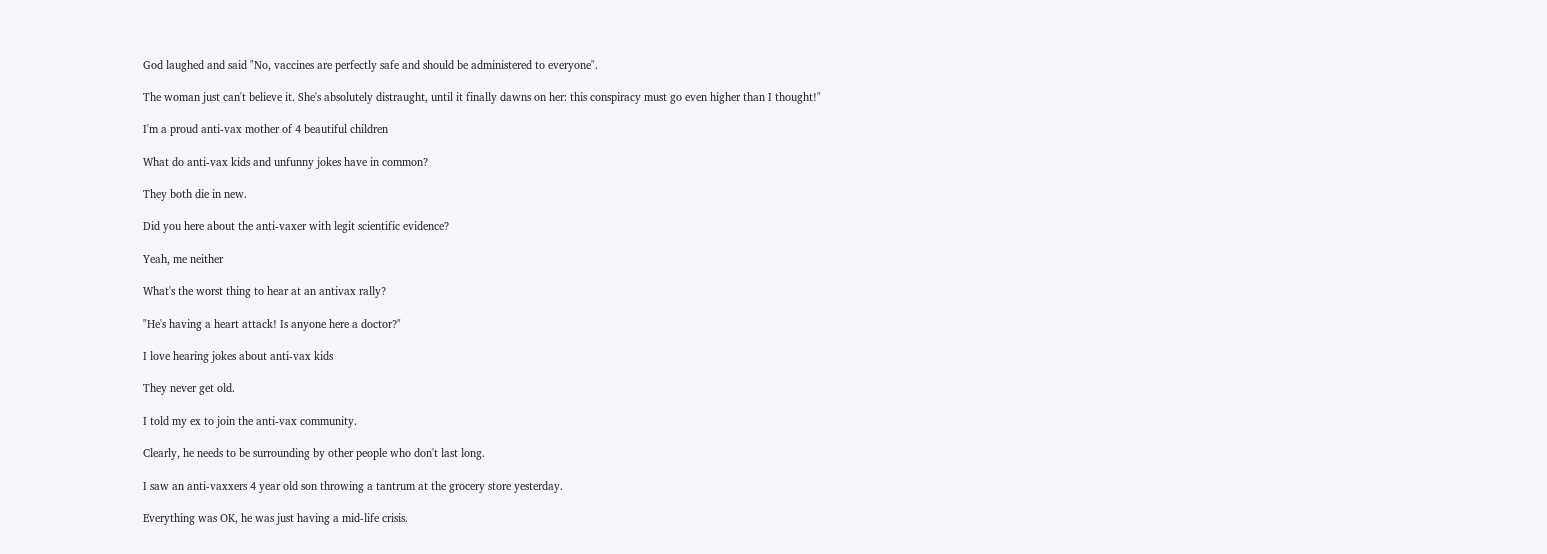God laughed and said "No, vaccines are perfectly safe and should be administered to everyone".

The woman just can't believe it. She's absolutely distraught, until it finally dawns on her: this conspiracy must go even higher than I thought!"

I'm a proud anti-vax mother of 4 beautiful children

What do anti-vax kids and unfunny jokes have in common?

They both die in new.

Did you here about the anti-vaxer with legit scientific evidence?

Yeah, me neither

What's the worst thing to hear at an antivax rally?

"He's having a heart attack! Is anyone here a doctor?"

I love hearing jokes about anti-vax kids

They never get old.

I told my ex to join the anti-vax community.

Clearly, he needs to be surrounding by other people who don't last long.

I saw an anti-vaxxers 4 year old son throwing a tantrum at the grocery store yesterday.

Everything was OK, he was just having a mid-life crisis.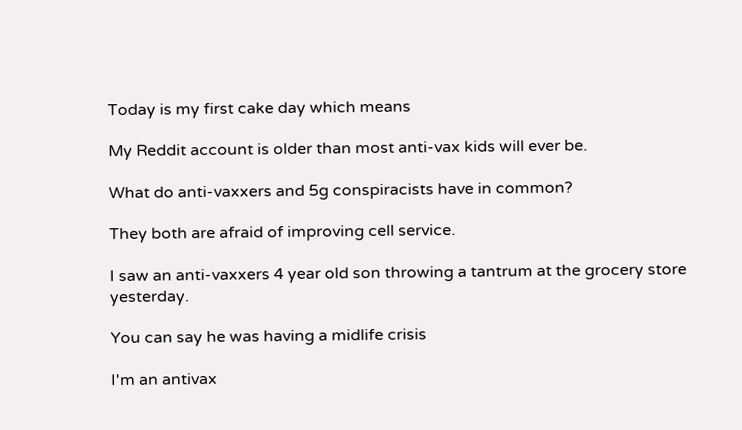Today is my first cake day which means

My Reddit account is older than most anti-vax kids will ever be.

What do anti-vaxxers and 5g conspiracists have in common?

They both are afraid of improving cell service.

I saw an anti-vaxxers 4 year old son throwing a tantrum at the grocery store yesterday.

You can say he was having a midlife crisis

I'm an antivax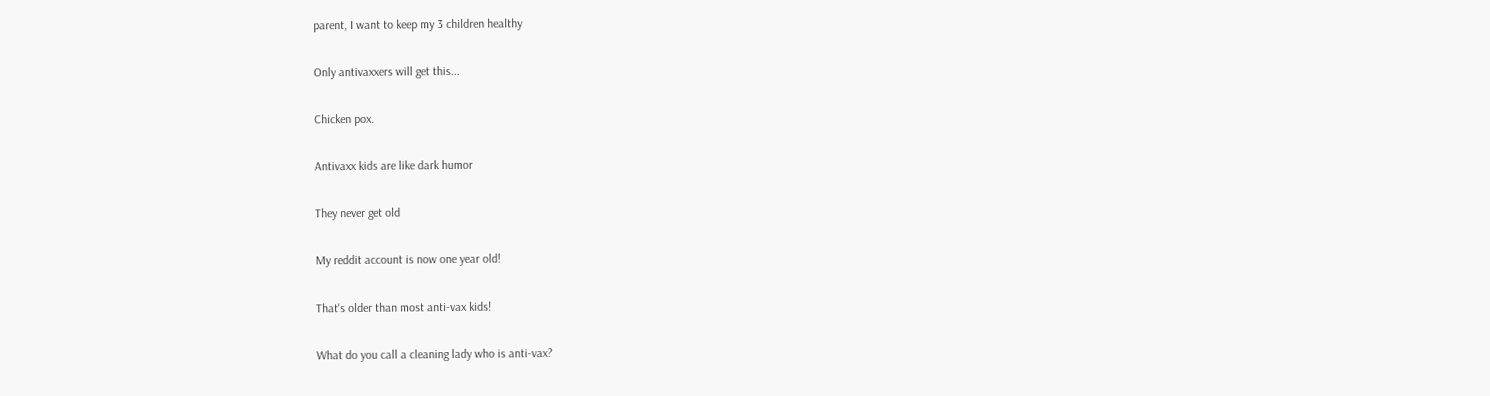parent, I want to keep my 3 children healthy

Only antivaxxers will get this...

Chicken pox.

Antivaxx kids are like dark humor

They never get old

My reddit account is now one year old!

That's older than most anti-vax kids!

What do you call a cleaning lady who is anti-vax?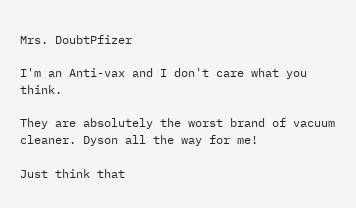Mrs. DoubtPfizer

I'm an Anti-vax and I don't care what you think.

They are absolutely the worst brand of vacuum cleaner. Dyson all the way for me!

Just think that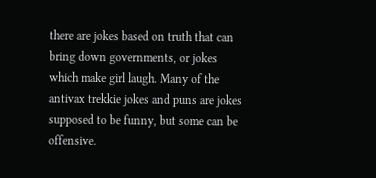there are jokes based on truth that can bring down governments, or jokes which make girl laugh. Many of the antivax trekkie jokes and puns are jokes supposed to be funny, but some can be offensive.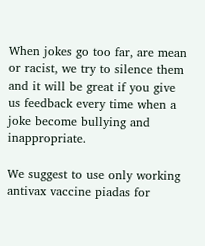When jokes go too far, are mean or racist, we try to silence them and it will be great if you give us feedback every time when a joke become bullying and inappropriate.

We suggest to use only working antivax vaccine piadas for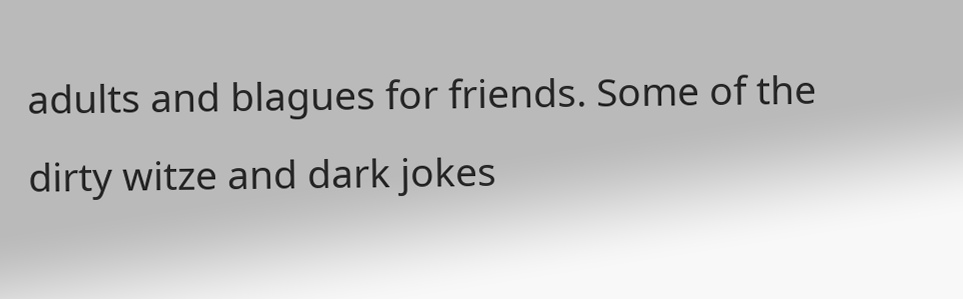adults and blagues for friends. Some of the dirty witze and dark jokes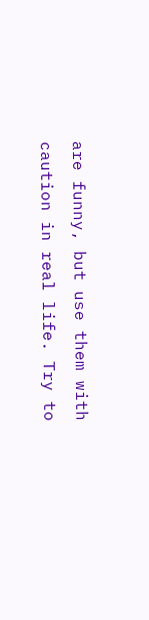are funny, but use them with caution in real life. Try to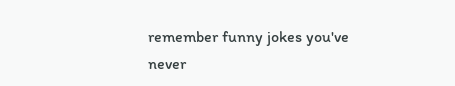remember funny jokes you've never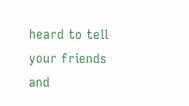heard to tell your friends and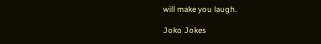will make you laugh.

Joko Jokes